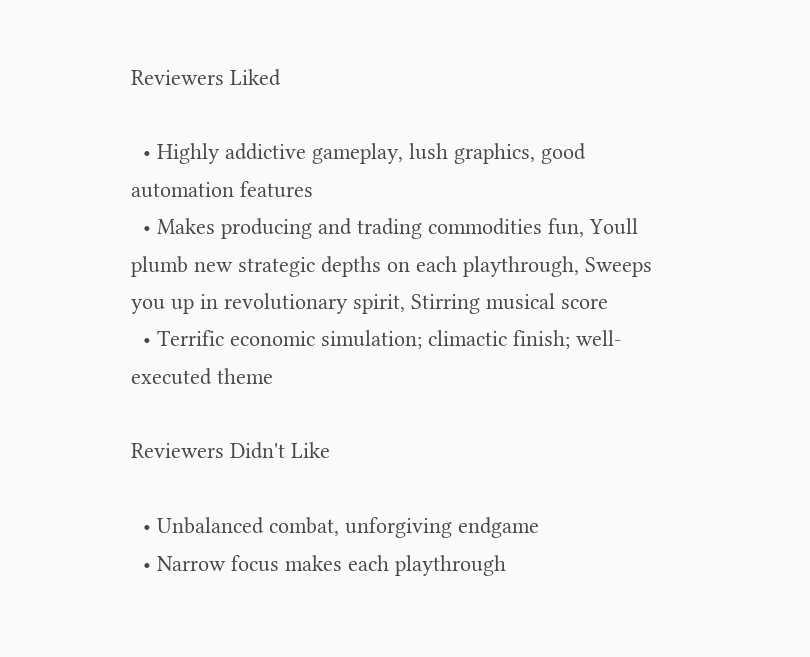Reviewers Liked

  • Highly addictive gameplay, lush graphics, good automation features
  • Makes producing and trading commodities fun, Youll plumb new strategic depths on each playthrough, Sweeps you up in revolutionary spirit, Stirring musical score
  • Terrific economic simulation; climactic finish; well-executed theme

Reviewers Didn't Like

  • Unbalanced combat, unforgiving endgame
  • Narrow focus makes each playthrough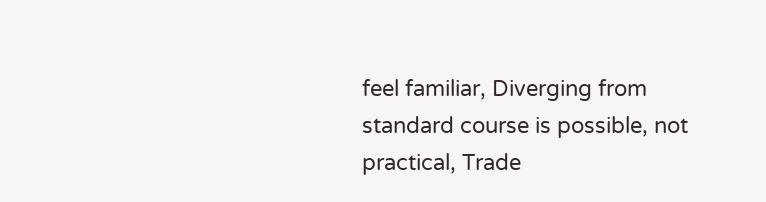feel familiar, Diverging from standard course is possible, not practical, Trade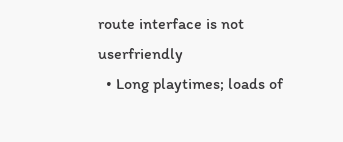route interface is not userfriendly
  • Long playtimes; loads of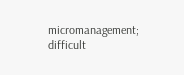micromanagement; difficult